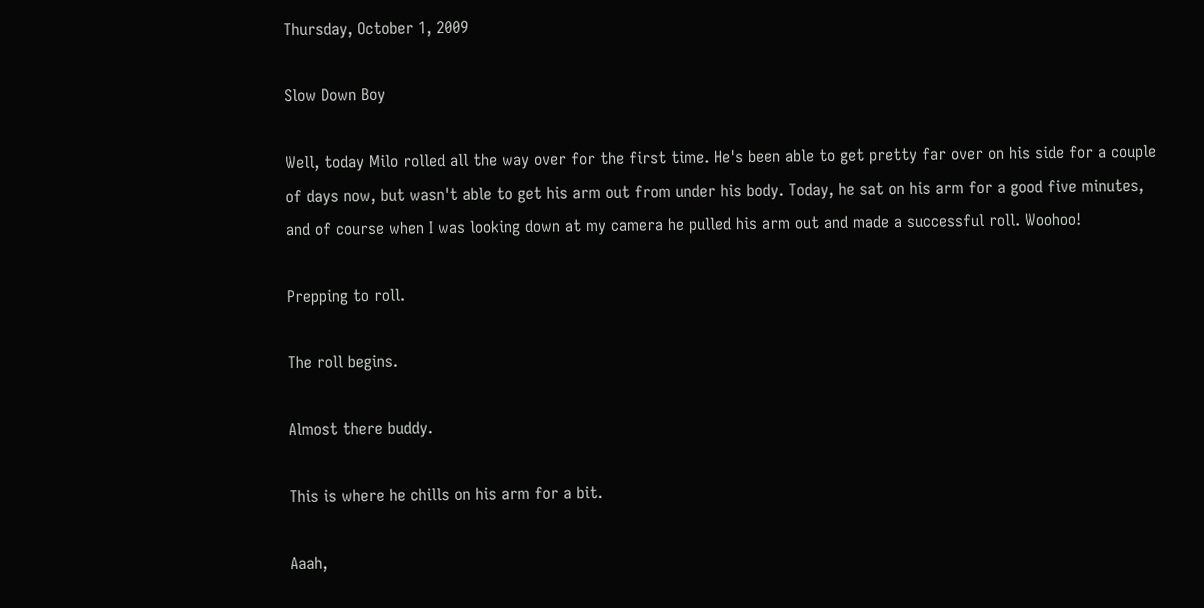Thursday, October 1, 2009

Slow Down Boy

Well, today Milo rolled all the way over for the first time. He's been able to get pretty far over on his side for a couple of days now, but wasn't able to get his arm out from under his body. Today, he sat on his arm for a good five minutes, and of course when I was looking down at my camera he pulled his arm out and made a successful roll. Woohoo!

Prepping to roll.

The roll begins.

Almost there buddy.

This is where he chills on his arm for a bit.

Aaah,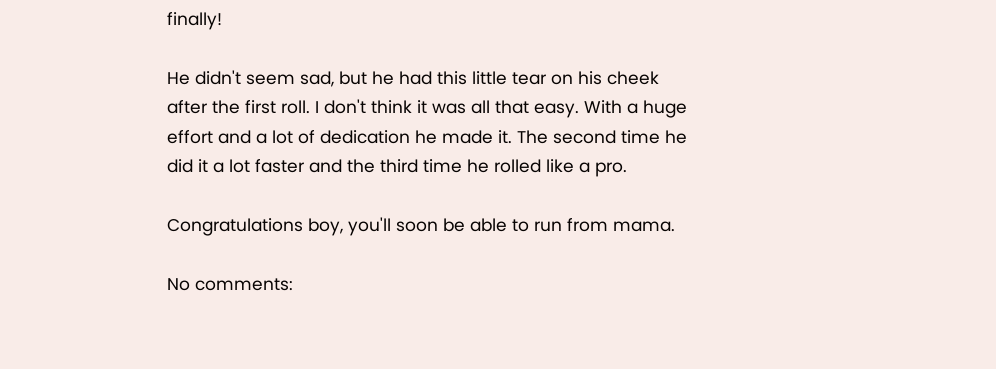finally!

He didn't seem sad, but he had this little tear on his cheek after the first roll. I don't think it was all that easy. With a huge effort and a lot of dedication he made it. The second time he did it a lot faster and the third time he rolled like a pro.

Congratulations boy, you'll soon be able to run from mama.

No comments: